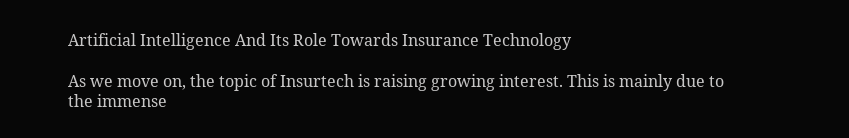Artificial Intelligence And Its Role Towards Insurance Technology

As we move on, the topic of Insurtech is raising growing interest. This is mainly due to the immense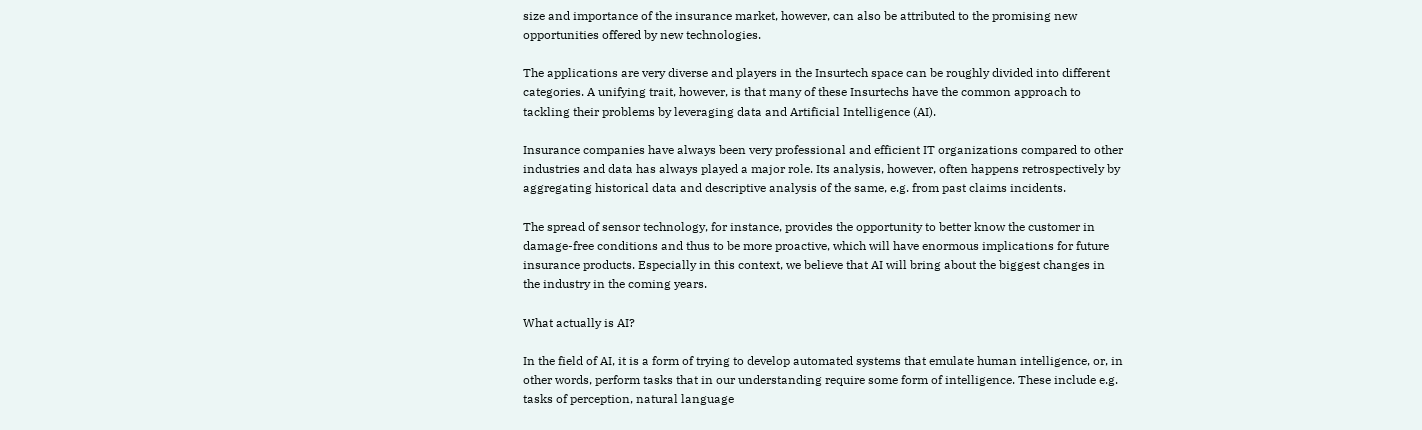size and importance of the insurance market, however, can also be attributed to the promising new opportunities offered by new technologies.

The applications are very diverse and players in the Insurtech space can be roughly divided into different categories. A unifying trait, however, is that many of these Insurtechs have the common approach to tackling their problems by leveraging data and Artificial Intelligence (AI).

Insurance companies have always been very professional and efficient IT organizations compared to other industries and data has always played a major role. Its analysis, however, often happens retrospectively by aggregating historical data and descriptive analysis of the same, e.g. from past claims incidents.

The spread of sensor technology, for instance, provides the opportunity to better know the customer in damage-free conditions and thus to be more proactive, which will have enormous implications for future insurance products. Especially in this context, we believe that AI will bring about the biggest changes in the industry in the coming years.

What actually is AI?

In the field of AI, it is a form of trying to develop automated systems that emulate human intelligence, or, in other words, perform tasks that in our understanding require some form of intelligence. These include e.g. tasks of perception, natural language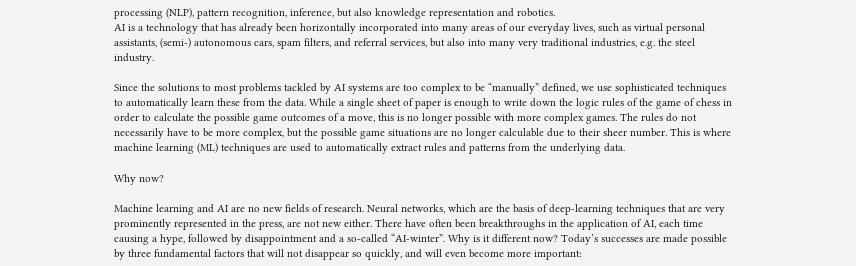processing (NLP), pattern recognition, inference, but also knowledge representation and robotics.
AI is a technology that has already been horizontally incorporated into many areas of our everyday lives, such as virtual personal assistants, (semi-) autonomous cars, spam filters, and referral services, but also into many very traditional industries, e.g. the steel industry.

Since the solutions to most problems tackled by AI systems are too complex to be “manually” defined, we use sophisticated techniques to automatically learn these from the data. While a single sheet of paper is enough to write down the logic rules of the game of chess in order to calculate the possible game outcomes of a move, this is no longer possible with more complex games. The rules do not necessarily have to be more complex, but the possible game situations are no longer calculable due to their sheer number. This is where machine learning (ML) techniques are used to automatically extract rules and patterns from the underlying data.

Why now?

Machine learning and AI are no new fields of research. Neural networks, which are the basis of deep-learning techniques that are very prominently represented in the press, are not new either. There have often been breakthroughs in the application of AI, each time causing a hype, followed by disappointment and a so-called “AI-winter”. Why is it different now? Today’s successes are made possible by three fundamental factors that will not disappear so quickly, and will even become more important: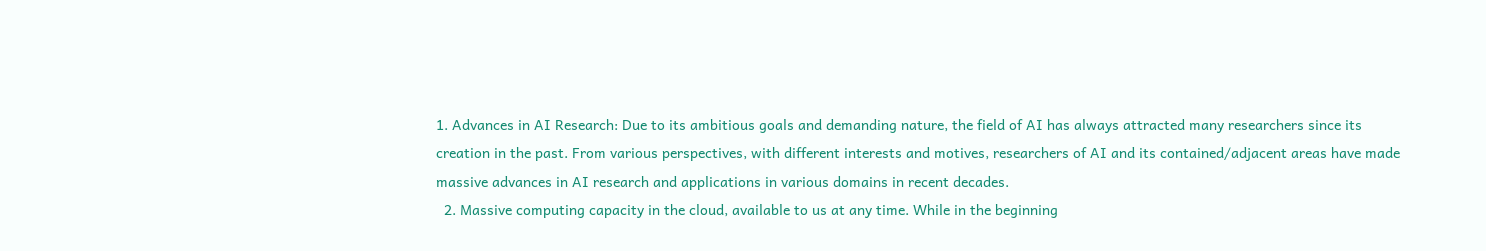1. Advances in AI Research: Due to its ambitious goals and demanding nature, the field of AI has always attracted many researchers since its creation in the past. From various perspectives, with different interests and motives, researchers of AI and its contained/adjacent areas have made massive advances in AI research and applications in various domains in recent decades.
  2. Massive computing capacity in the cloud, available to us at any time. While in the beginning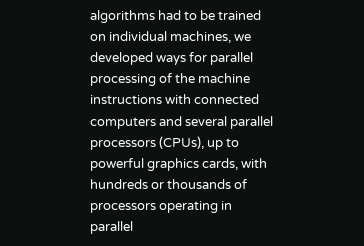algorithms had to be trained on individual machines, we developed ways for parallel processing of the machine instructions with connected computers and several parallel processors (CPUs), up to powerful graphics cards, with hundreds or thousands of processors operating in parallel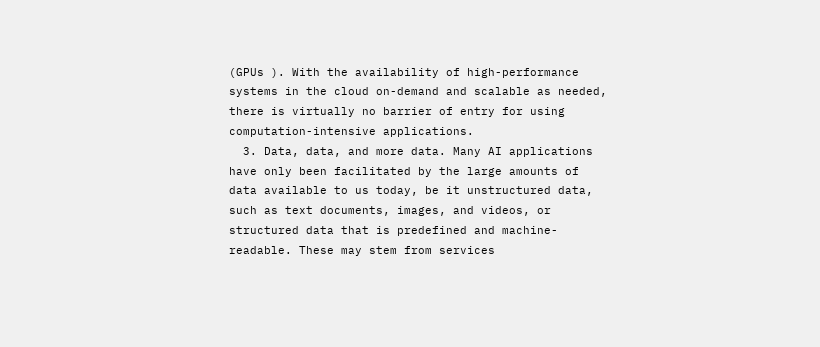(GPUs ). With the availability of high-performance systems in the cloud on-demand and scalable as needed, there is virtually no barrier of entry for using computation-intensive applications.
  3. Data, data, and more data. Many AI applications have only been facilitated by the large amounts of data available to us today, be it unstructured data, such as text documents, images, and videos, or structured data that is predefined and machine-readable. These may stem from services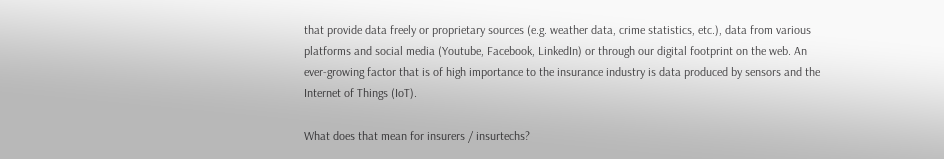that provide data freely or proprietary sources (e.g. weather data, crime statistics, etc.), data from various platforms and social media (Youtube, Facebook, LinkedIn) or through our digital footprint on the web. An ever-growing factor that is of high importance to the insurance industry is data produced by sensors and the Internet of Things (IoT).

What does that mean for insurers / insurtechs?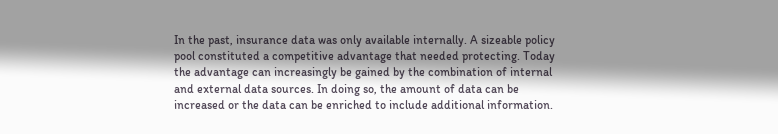In the past, insurance data was only available internally. A sizeable policy pool constituted a competitive advantage that needed protecting. Today the advantage can increasingly be gained by the combination of internal and external data sources. In doing so, the amount of data can be increased or the data can be enriched to include additional information.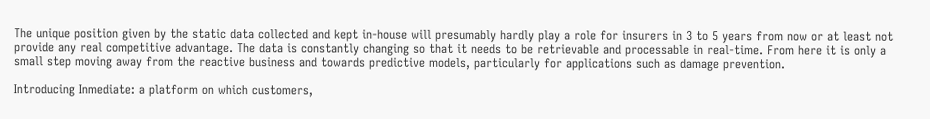The unique position given by the static data collected and kept in-house will presumably hardly play a role for insurers in 3 to 5 years from now or at least not provide any real competitive advantage. The data is constantly changing so that it needs to be retrievable and processable in real-time. From here it is only a small step moving away from the reactive business and towards predictive models, particularly for applications such as damage prevention.

Introducing Inmediate: a platform on which customers,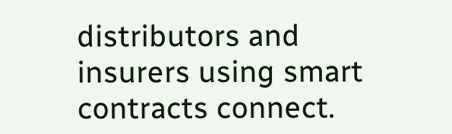distributors and insurers using smart contracts connect.